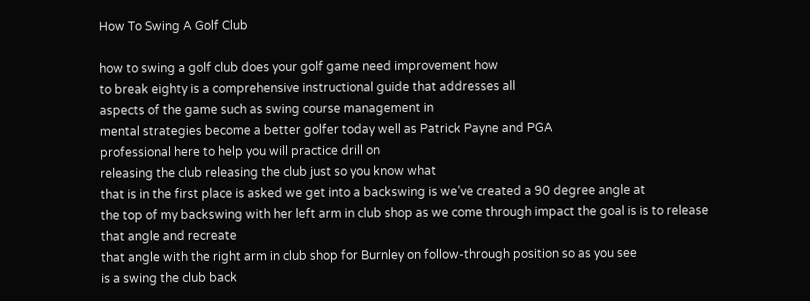How To Swing A Golf Club

how to swing a golf club does your golf game need improvement how
to break eighty is a comprehensive instructional guide that addresses all
aspects of the game such as swing course management in
mental strategies become a better golfer today well as Patrick Payne and PGA
professional here to help you will practice drill on
releasing the club releasing the club just so you know what
that is in the first place is asked we get into a backswing is we’ve created a 90 degree angle at
the top of my backswing with her left arm in club shop as we come through impact the goal is is to release that angle and recreate
that angle with the right arm in club shop for Burnley on follow-through position so as you see
is a swing the club back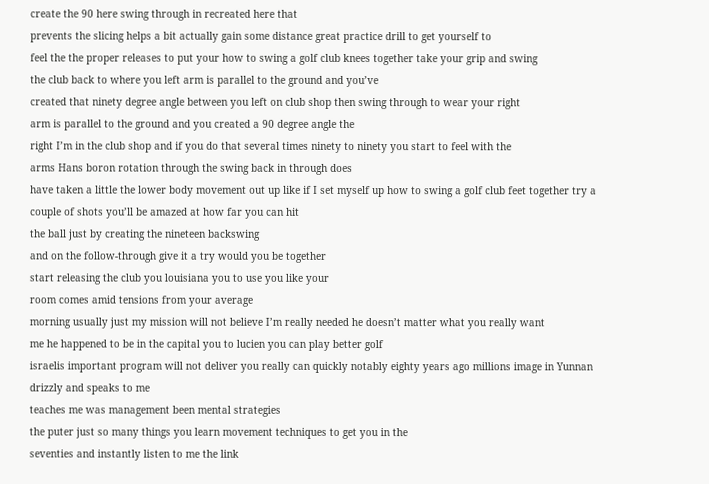create the 90 here swing through in recreated here that
prevents the slicing helps a bit actually gain some distance great practice drill to get yourself to
feel the the proper releases to put your how to swing a golf club knees together take your grip and swing
the club back to where you left arm is parallel to the ground and you’ve
created that ninety degree angle between you left on club shop then swing through to wear your right
arm is parallel to the ground and you created a 90 degree angle the
right I’m in the club shop and if you do that several times ninety to ninety you start to feel with the
arms Hans boron rotation through the swing back in through does
have taken a little the lower body movement out up like if I set myself up how to swing a golf club feet together try a couple of shots you’ll be amazed at how far you can hit
the ball just by creating the nineteen backswing
and on the follow-through give it a try would you be together
start releasing the club you louisiana you to use you like your
room comes amid tensions from your average
morning usually just my mission will not believe I’m really needed he doesn’t matter what you really want
me he happened to be in the capital you to lucien you can play better golf
israelis important program will not deliver you really can quickly notably eighty years ago millions image in Yunnan drizzly and speaks to me
teaches me was management been mental strategies
the puter just so many things you learn movement techniques to get you in the
seventies and instantly listen to me the link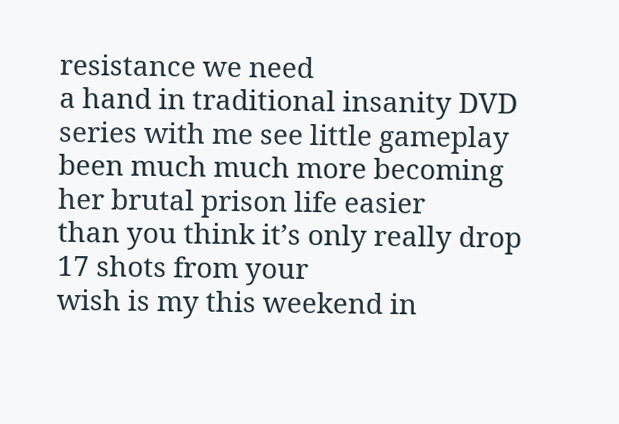resistance we need
a hand in traditional insanity DVD series with me see little gameplay been much much more becoming her brutal prison life easier
than you think it’s only really drop 17 shots from your
wish is my this weekend in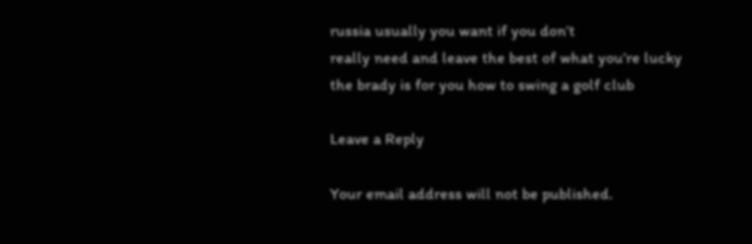russia usually you want if you don’t
really need and leave the best of what you’re lucky
the brady is for you how to swing a golf club

Leave a Reply

Your email address will not be published.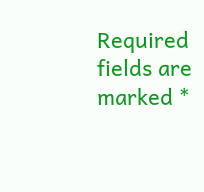Required fields are marked *